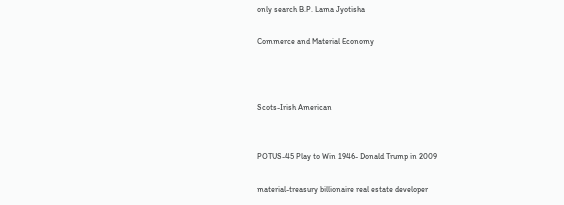only search B.P. Lama Jyotisha

Commerce and Material Economy



Scots-Irish American


POTUS-45 Play to Win 1946- Donald Trump in 2009

material-treasury billionaire real estate developer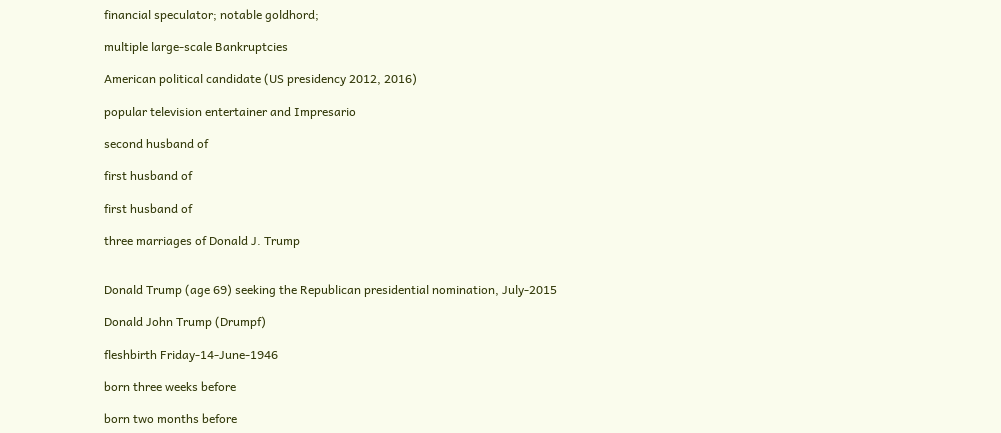financial speculator; notable goldhord;

multiple large-scale Bankruptcies

American political candidate (US presidency 2012, 2016)

popular television entertainer and Impresario

second husband of

first husband of

first husband of

three marriages of Donald J. Trump


Donald Trump (age 69) seeking the Republican presidential nomination, July-2015

Donald John Trump (Drumpf)

fleshbirth Friday-14-June-1946

born three weeks before

born two months before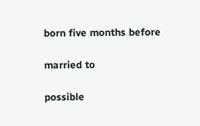born five months before

married to

possible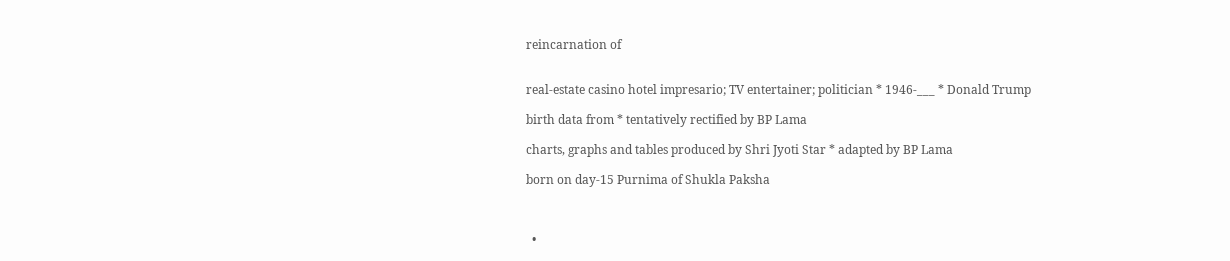reincarnation of


real-estate casino hotel impresario; TV entertainer; politician * 1946-___ * Donald Trump

birth data from * tentatively rectified by BP Lama

charts, graphs and tables produced by Shri Jyoti Star * adapted by BP Lama

born on day-15 Purnima of Shukla Paksha



  •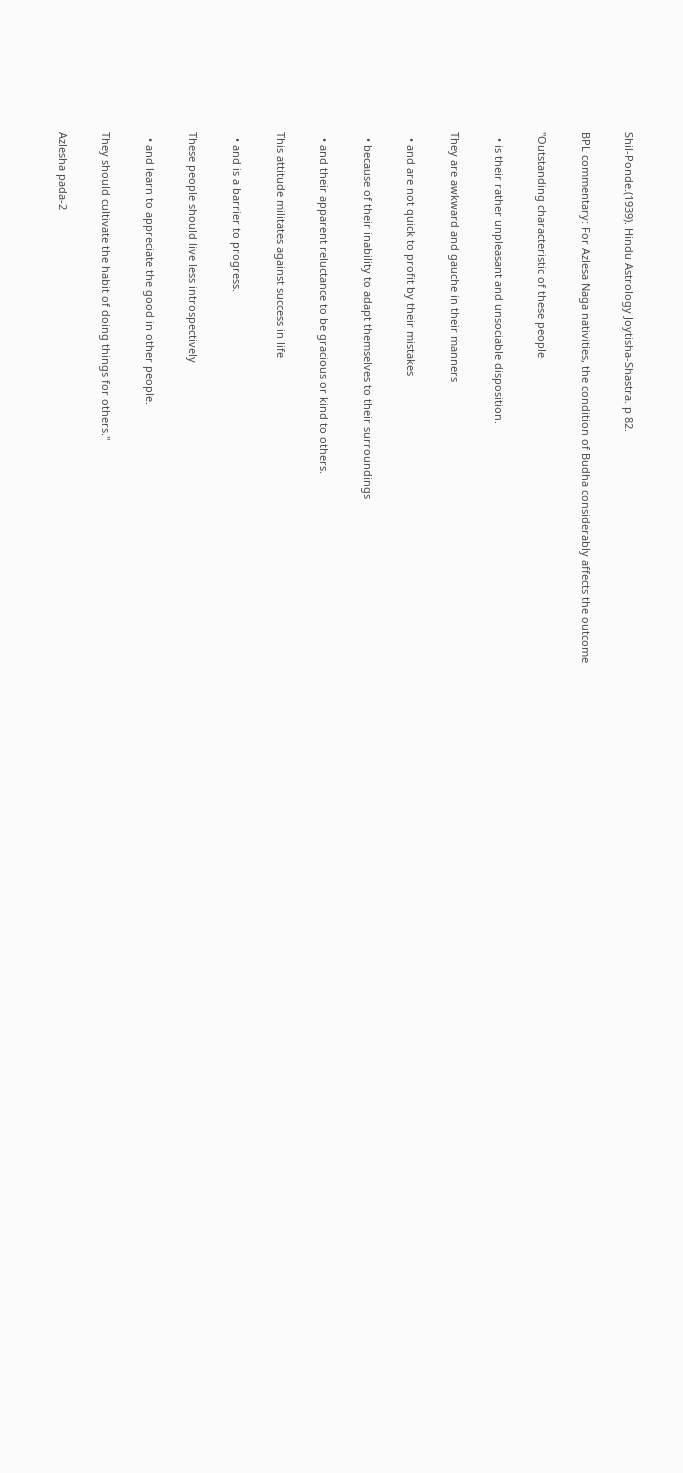Shil-Ponde.(1939). Hindu Astrology Joytisha-Shastra. p 82.

BPL commentary: For Azlesa Naga nativities, the condition of Budha considerably affects the outcome

"Outstanding characteristic of these people

  • is their rather unpleasant and unsociable disposition.

They are awkward and gauche in their manners

  • and are not quick to profit by their mistakes

  • because of their inability to adapt themselves to their surroundings

  • and their apparent reluctance to be gracious or kind to others.

This attitude militates against success in life

  • and is a barrier to progress.

These people should live less introspectively

  • and learn to appreciate the good in other people.

They should cultivate the habit of doing things for others."

Azlesha pada-2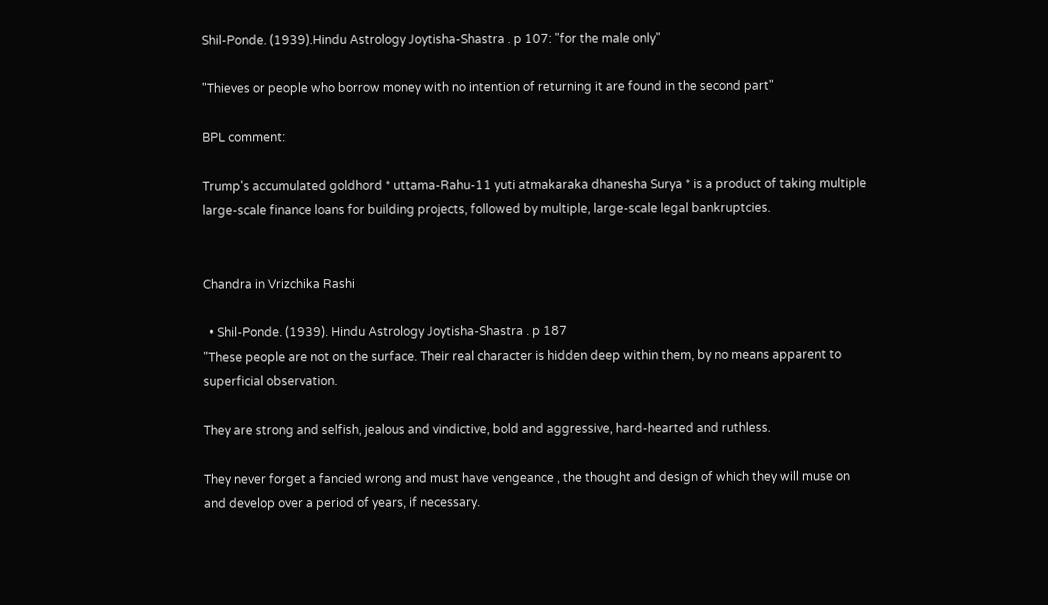Shil-Ponde. (1939).Hindu Astrology Joytisha-Shastra . p 107: "for the male only"

"Thieves or people who borrow money with no intention of returning it are found in the second part"

BPL comment:

Trump's accumulated goldhord * uttama-Rahu-11 yuti atmakaraka dhanesha Surya * is a product of taking multiple large-scale finance loans for building projects, followed by multiple, large-scale legal bankruptcies.


Chandra in Vrizchika Rashi

  • Shil-Ponde. (1939). Hindu Astrology Joytisha-Shastra . p 187
"These people are not on the surface. Their real character is hidden deep within them, by no means apparent to superficial observation.

They are strong and selfish, jealous and vindictive, bold and aggressive, hard-hearted and ruthless.

They never forget a fancied wrong and must have vengeance , the thought and design of which they will muse on and develop over a period of years, if necessary.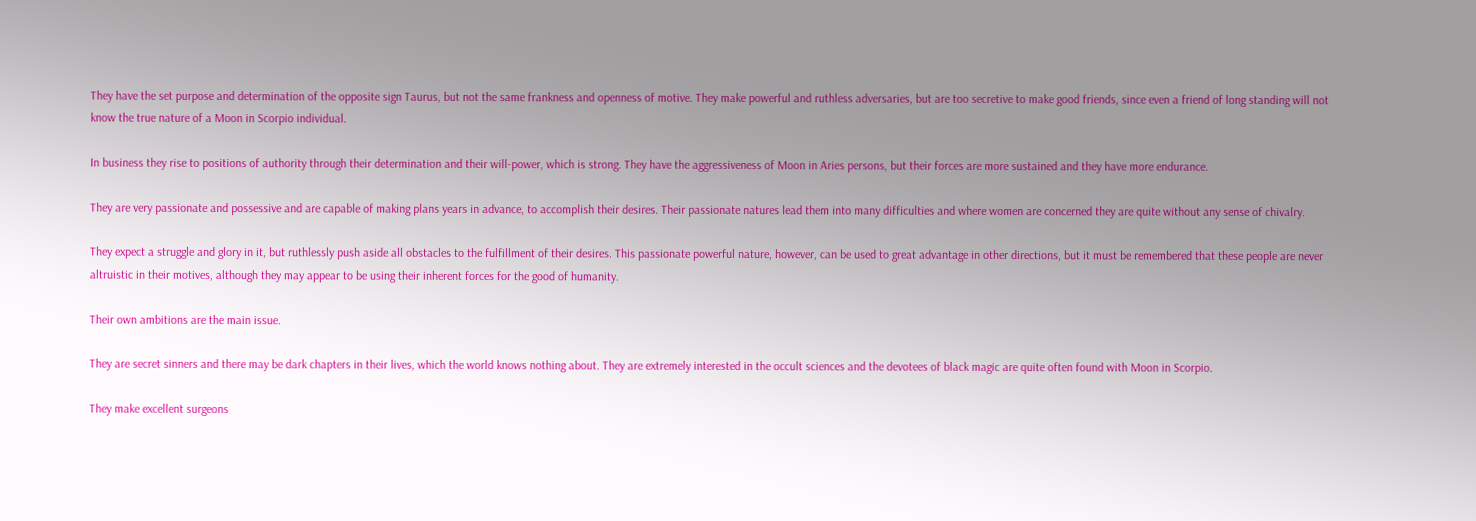They have the set purpose and determination of the opposite sign Taurus, but not the same frankness and openness of motive. They make powerful and ruthless adversaries, but are too secretive to make good friends, since even a friend of long standing will not know the true nature of a Moon in Scorpio individual.

In business they rise to positions of authority through their determination and their will-power, which is strong. They have the aggressiveness of Moon in Aries persons, but their forces are more sustained and they have more endurance.

They are very passionate and possessive and are capable of making plans years in advance, to accomplish their desires. Their passionate natures lead them into many difficulties and where women are concerned they are quite without any sense of chivalry.

They expect a struggle and glory in it, but ruthlessly push aside all obstacles to the fulfillment of their desires. This passionate powerful nature, however, can be used to great advantage in other directions, but it must be remembered that these people are never altruistic in their motives, although they may appear to be using their inherent forces for the good of humanity.

Their own ambitions are the main issue.

They are secret sinners and there may be dark chapters in their lives, which the world knows nothing about. They are extremely interested in the occult sciences and the devotees of black magic are quite often found with Moon in Scorpio.

They make excellent surgeons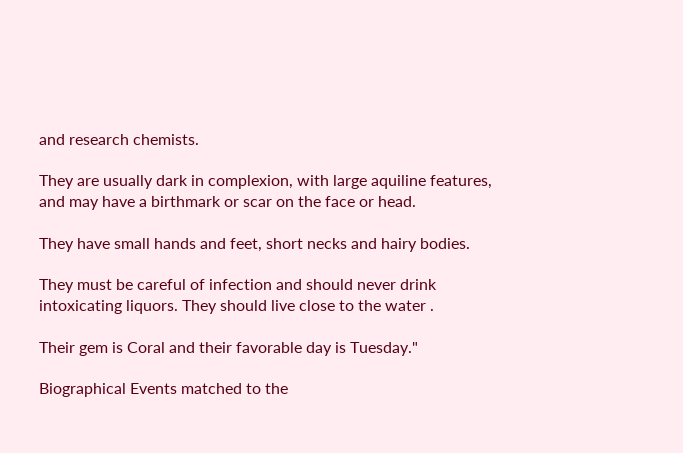and research chemists.

They are usually dark in complexion, with large aquiline features, and may have a birthmark or scar on the face or head.

They have small hands and feet, short necks and hairy bodies.

They must be careful of infection and should never drink intoxicating liquors. They should live close to the water .

Their gem is Coral and their favorable day is Tuesday."

Biographical Events matched to the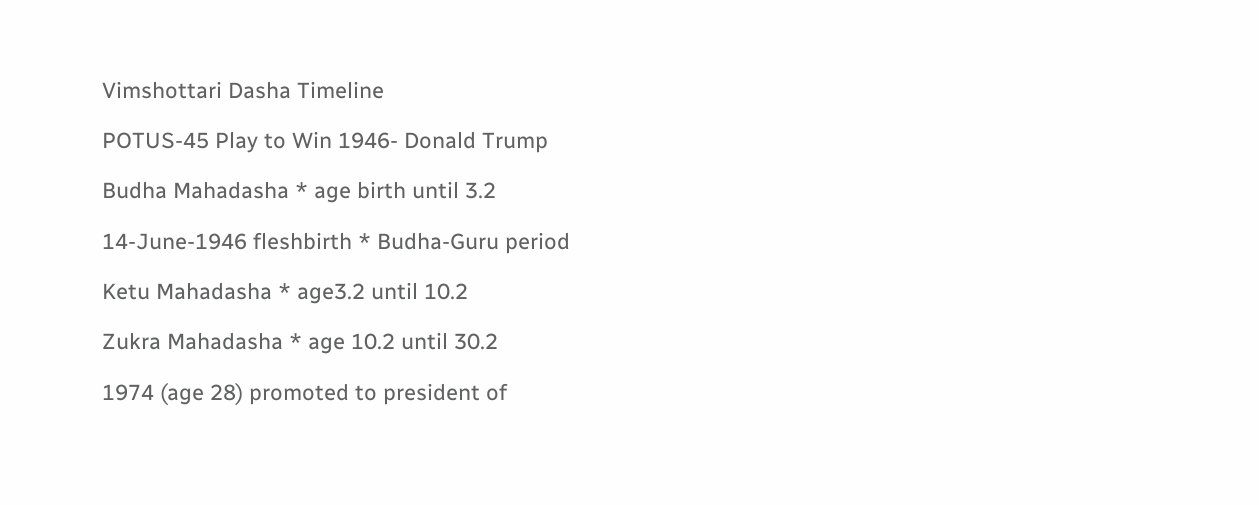Vimshottari Dasha Timeline

POTUS-45 Play to Win 1946- Donald Trump

Budha Mahadasha * age birth until 3.2

14-June-1946 fleshbirth * Budha-Guru period

Ketu Mahadasha * age3.2 until 10.2

Zukra Mahadasha * age 10.2 until 30.2

1974 (age 28) promoted to president of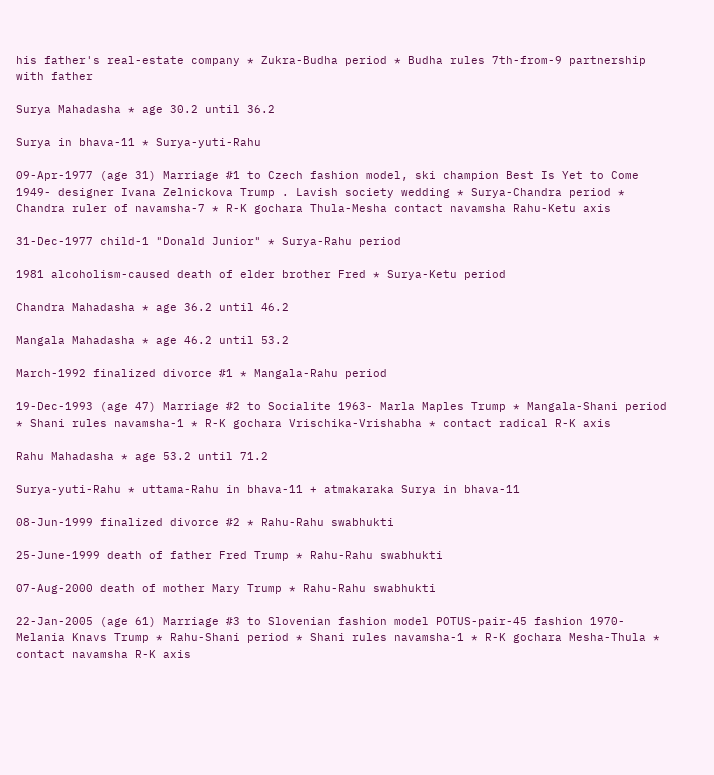his father's real-estate company * Zukra-Budha period * Budha rules 7th-from-9 partnership with father

Surya Mahadasha * age 30.2 until 36.2

Surya in bhava-11 * Surya-yuti-Rahu

09-Apr-1977 (age 31) Marriage #1 to Czech fashion model, ski champion Best Is Yet to Come 1949- designer Ivana Zelnickova Trump . Lavish society wedding * Surya-Chandra period * Chandra ruler of navamsha-7 * R-K gochara Thula-Mesha contact navamsha Rahu-Ketu axis

31-Dec-1977 child-1 "Donald Junior" * Surya-Rahu period

1981 alcoholism-caused death of elder brother Fred * Surya-Ketu period

Chandra Mahadasha * age 36.2 until 46.2

Mangala Mahadasha * age 46.2 until 53.2

March-1992 finalized divorce #1 * Mangala-Rahu period

19-Dec-1993 (age 47) Marriage #2 to Socialite 1963- Marla Maples Trump * Mangala-Shani period * Shani rules navamsha-1 * R-K gochara Vrischika-Vrishabha * contact radical R-K axis

Rahu Mahadasha * age 53.2 until 71.2

Surya-yuti-Rahu * uttama-Rahu in bhava-11 + atmakaraka Surya in bhava-11

08-Jun-1999 finalized divorce #2 * Rahu-Rahu swabhukti

25-June-1999 death of father Fred Trump * Rahu-Rahu swabhukti

07-Aug-2000 death of mother Mary Trump * Rahu-Rahu swabhukti

22-Jan-2005 (age 61) Marriage #3 to Slovenian fashion model POTUS-pair-45 fashion 1970- Melania Knavs Trump * Rahu-Shani period * Shani rules navamsha-1 * R-K gochara Mesha-Thula * contact navamsha R-K axis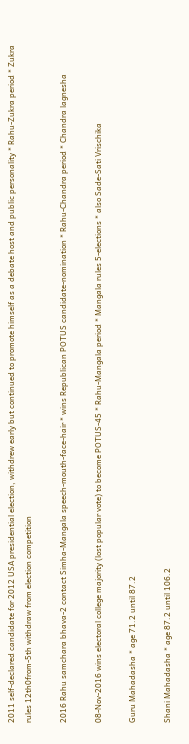2011 self-declared candidate for 2012 USA presidential election, withdrew early but continued to promote himself as a debate host and public personality * Rahu-Zukra period * Zukra rules 12th0from-5th withdraw from election competition

2016 Rahu samchara bhava-2 contact Simha-Mangala speech-mouth-face-hair * wins Republican POTUS candidate-nomination * Rahu-Chandra period * Chandra lagnesha

08-Nov-2016 wins electoral college majority (lost popular vote) to become POTUS-45 * Rahu-Mangala period * Mangala rules 5-elections * also Sade-Sati Vrischika

Guru Mahadasha * age 71.2 until 87.2

Shani Mahadasha * age 87.2 until 106.2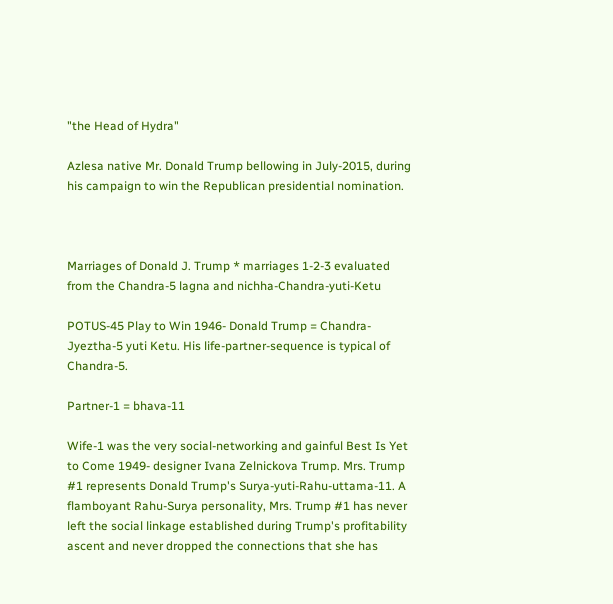"the Head of Hydra"

Azlesa native Mr. Donald Trump bellowing in July-2015, during his campaign to win the Republican presidential nomination.



Marriages of Donald J. Trump * marriages 1-2-3 evaluated from the Chandra-5 lagna and nichha-Chandra-yuti-Ketu

POTUS-45 Play to Win 1946- Donald Trump = Chandra-Jyeztha-5 yuti Ketu. His life-partner-sequence is typical of Chandra-5.

Partner-1 = bhava-11

Wife-1 was the very social-networking and gainful Best Is Yet to Come 1949- designer Ivana Zelnickova Trump. Mrs. Trump #1 represents Donald Trump's Surya-yuti-Rahu-uttama-11. A flamboyant Rahu-Surya personality, Mrs. Trump #1 has never left the social linkage established during Trump's profitability ascent and never dropped the connections that she has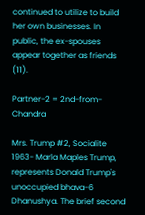continued to utilize to build her own businesses. In public, the ex-spouses appear together as friends (11).

Partner-2 = 2nd-from-Chandra

Mrs. Trump #2, Socialite 1963- Marla Maples Trump, represents Donald Trump's unoccupied bhava-6 Dhanushya. The brief second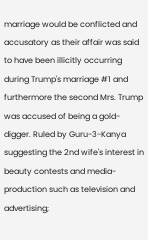marriage would be conflicted and accusatory as their affair was said to have been illicitly occurring during Trump's marriage #1 and furthermore the second Mrs. Trump was accused of being a gold-digger. Ruled by Guru-3-Kanya suggesting the 2nd wife's interest in beauty contests and media-production such as television and advertising;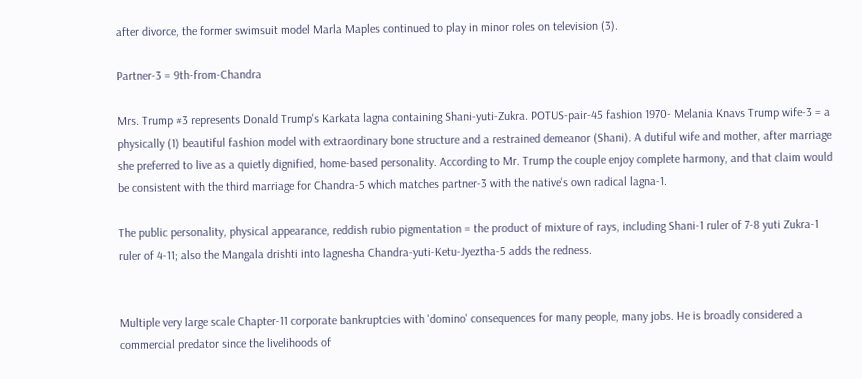after divorce, the former swimsuit model Marla Maples continued to play in minor roles on television (3).

Partner-3 = 9th-from-Chandra

Mrs. Trump #3 represents Donald Trump's Karkata lagna containing Shani-yuti-Zukra. POTUS-pair-45 fashion 1970- Melania Knavs Trump wife-3 = a physically (1) beautiful fashion model with extraordinary bone structure and a restrained demeanor (Shani). A dutiful wife and mother, after marriage she preferred to live as a quietly dignified, home-based personality. According to Mr. Trump the couple enjoy complete harmony, and that claim would be consistent with the third marriage for Chandra-5 which matches partner-3 with the native's own radical lagna-1.

The public personality, physical appearance, reddish rubio pigmentation = the product of mixture of rays, including Shani-1 ruler of 7-8 yuti Zukra-1 ruler of 4-11; also the Mangala drishti into lagnesha Chandra-yuti-Ketu-Jyeztha-5 adds the redness.


Multiple very large scale Chapter-11 corporate bankruptcies with 'domino' consequences for many people, many jobs. He is broadly considered a commercial predator since the livelihoods of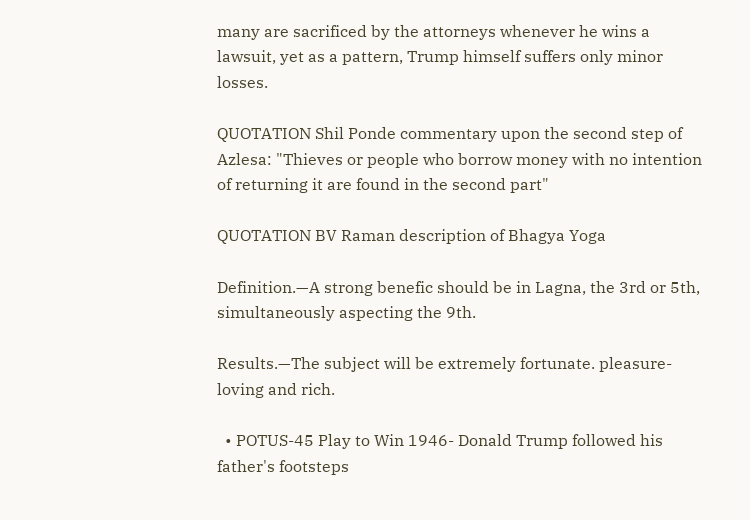many are sacrificed by the attorneys whenever he wins a lawsuit, yet as a pattern, Trump himself suffers only minor losses.

QUOTATION Shil Ponde commentary upon the second step of Azlesa: "Thieves or people who borrow money with no intention of returning it are found in the second part"

QUOTATION BV Raman description of Bhagya Yoga

Definition.—A strong benefic should be in Lagna, the 3rd or 5th, simultaneously aspecting the 9th.

Results.—The subject will be extremely fortunate. pleasure-loving and rich.

  • POTUS-45 Play to Win 1946- Donald Trump followed his father's footsteps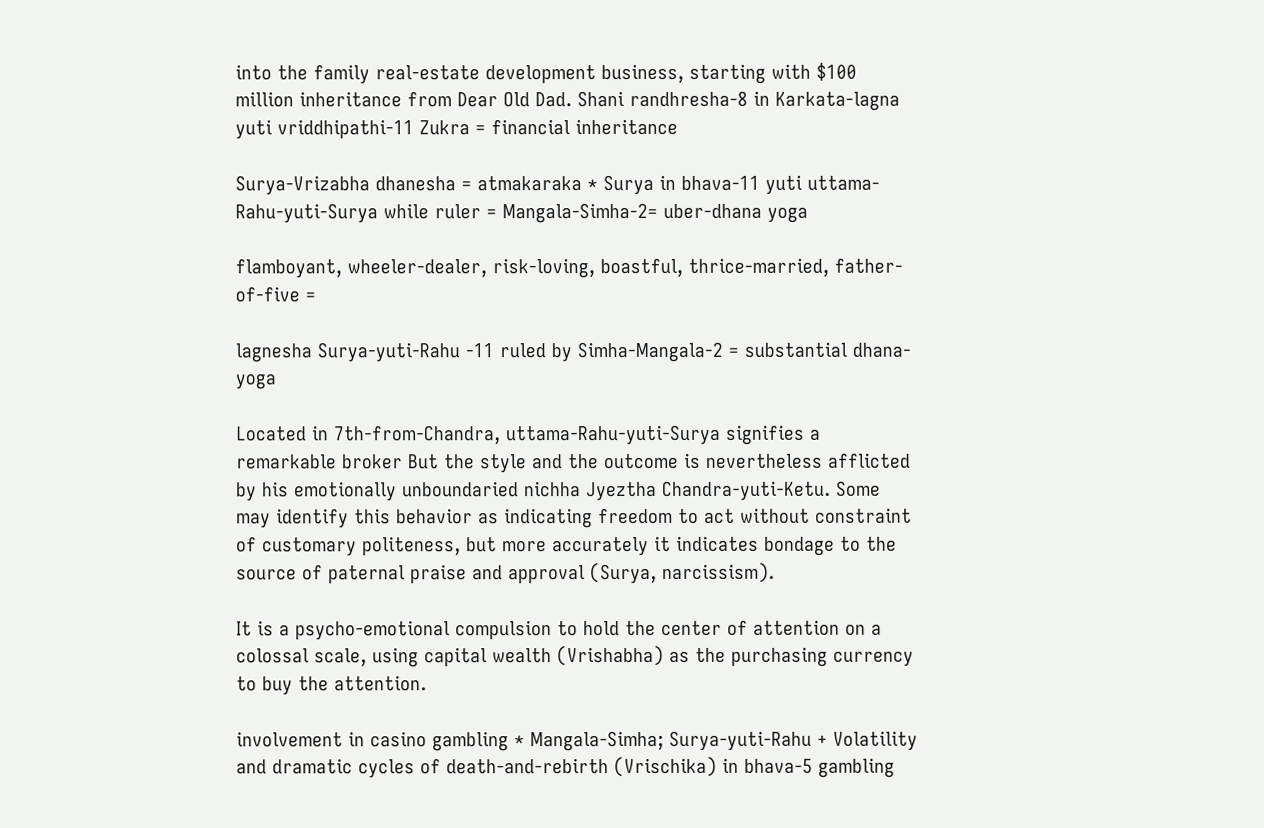into the family real-estate development business, starting with $100 million inheritance from Dear Old Dad. Shani randhresha-8 in Karkata-lagna yuti vriddhipathi-11 Zukra = financial inheritance

Surya-Vrizabha dhanesha = atmakaraka * Surya in bhava-11 yuti uttama-Rahu-yuti-Surya while ruler = Mangala-Simha-2= uber-dhana yoga

flamboyant, wheeler-dealer, risk-loving, boastful, thrice-married, father-of-five =

lagnesha Surya-yuti-Rahu -11 ruled by Simha-Mangala-2 = substantial dhana-yoga

Located in 7th-from-Chandra, uttama-Rahu-yuti-Surya signifies a remarkable broker But the style and the outcome is nevertheless afflicted by his emotionally unboundaried nichha Jyeztha Chandra-yuti-Ketu. Some may identify this behavior as indicating freedom to act without constraint of customary politeness, but more accurately it indicates bondage to the source of paternal praise and approval (Surya, narcissism).

It is a psycho-emotional compulsion to hold the center of attention on a colossal scale, using capital wealth (Vrishabha) as the purchasing currency to buy the attention.

involvement in casino gambling * Mangala-Simha; Surya-yuti-Rahu + Volatility and dramatic cycles of death-and-rebirth (Vrischika) in bhava-5 gambling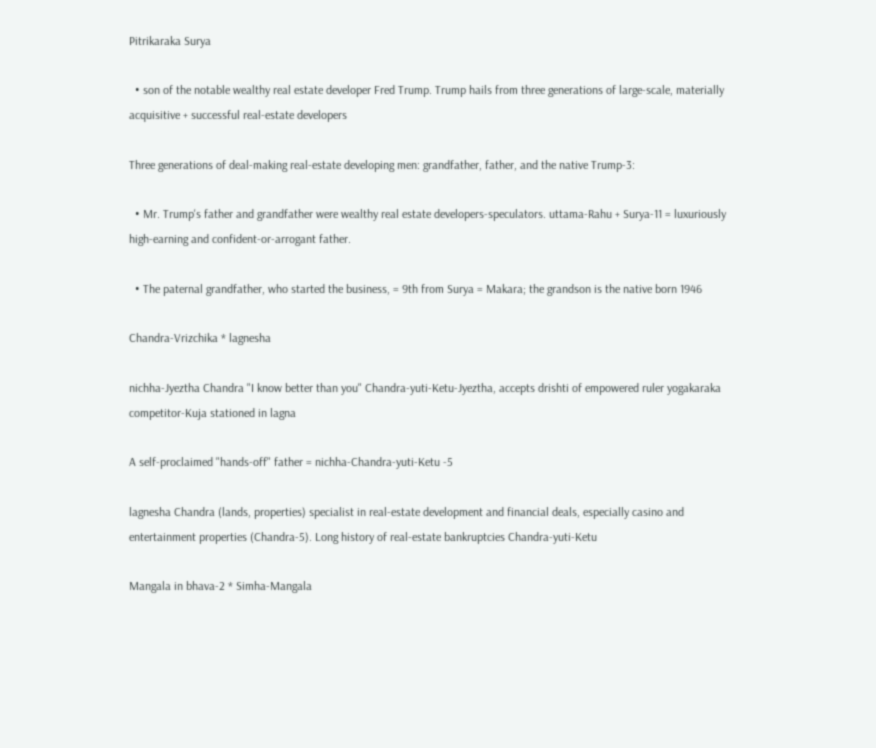Pitrikaraka Surya

  • son of the notable wealthy real estate developer Fred Trump. Trump hails from three generations of large-scale, materially acquisitive + successful real-estate developers

Three generations of deal-making real-estate developing men: grandfather, father, and the native Trump-3:

  • Mr. Trump's father and grandfather were wealthy real estate developers-speculators. uttama-Rahu + Surya-11 = luxuriously high-earning and confident-or-arrogant father.

  • The paternal grandfather, who started the business, = 9th from Surya = Makara; the grandson is the native born 1946

Chandra-Vrizchika * lagnesha

nichha-Jyeztha Chandra "I know better than you" Chandra-yuti-Ketu-Jyeztha, accepts drishti of empowered ruler yogakaraka competitor-Kuja stationed in lagna

A self-proclaimed "hands-off" father = nichha-Chandra-yuti-Ketu -5

lagnesha Chandra (lands, properties) specialist in real-estate development and financial deals, especially casino and entertainment properties (Chandra-5). Long history of real-estate bankruptcies Chandra-yuti-Ketu

Mangala in bhava-2 * Simha-Mangala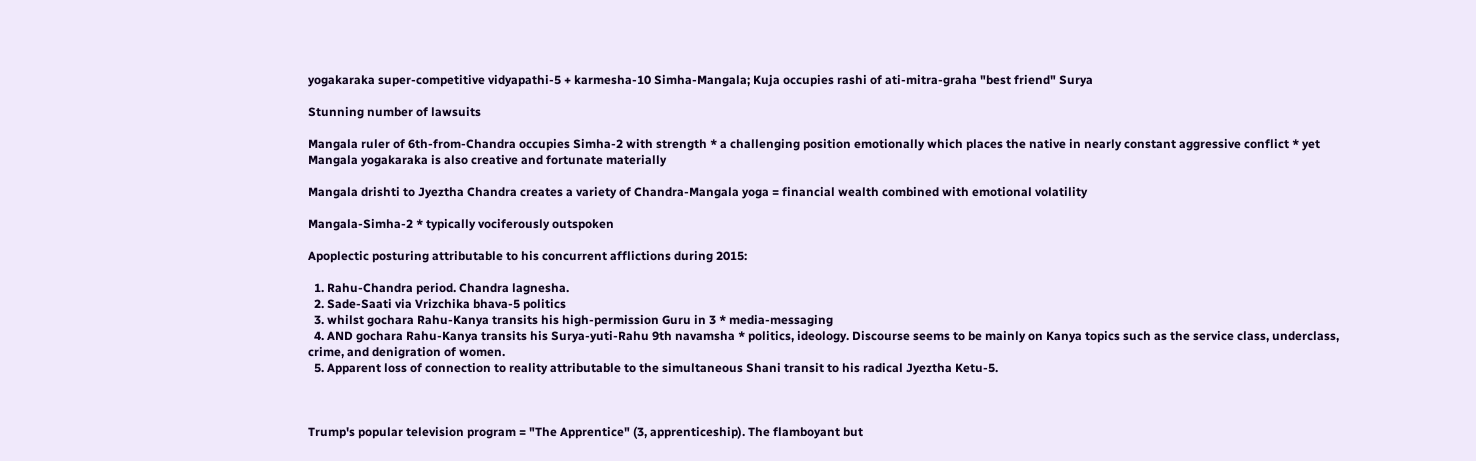yogakaraka super-competitive vidyapathi-5 + karmesha-10 Simha-Mangala; Kuja occupies rashi of ati-mitra-graha "best friend" Surya

Stunning number of lawsuits

Mangala ruler of 6th-from-Chandra occupies Simha-2 with strength * a challenging position emotionally which places the native in nearly constant aggressive conflict * yet Mangala yogakaraka is also creative and fortunate materially

Mangala drishti to Jyeztha Chandra creates a variety of Chandra-Mangala yoga = financial wealth combined with emotional volatility

Mangala-Simha-2 * typically vociferously outspoken

Apoplectic posturing attributable to his concurrent afflictions during 2015:

  1. Rahu-Chandra period. Chandra lagnesha.
  2. Sade-Saati via Vrizchika bhava-5 politics
  3. whilst gochara Rahu-Kanya transits his high-permission Guru in 3 * media-messaging
  4. AND gochara Rahu-Kanya transits his Surya-yuti-Rahu 9th navamsha * politics, ideology. Discourse seems to be mainly on Kanya topics such as the service class, underclass, crime, and denigration of women.
  5. Apparent loss of connection to reality attributable to the simultaneous Shani transit to his radical Jyeztha Ketu-5.



Trump's popular television program = "The Apprentice" (3, apprenticeship). The flamboyant but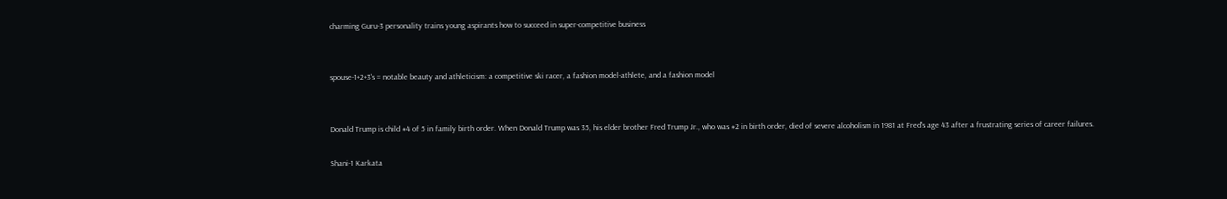charming Guru-3 personality trains young aspirants how to succeed in super-competitive business


spouse-1+2+3's = notable beauty and athleticism: a competitive ski racer, a fashion model-athlete, and a fashion model


Donald Trump is child #4 of 5 in family birth order. When Donald Trump was 35, his elder brother Fred Trump Jr., who was #2 in birth order, died of severe alcoholism in 1981 at Fred's age 43 after a frustrating series of career failures.

Shani-1 Karkata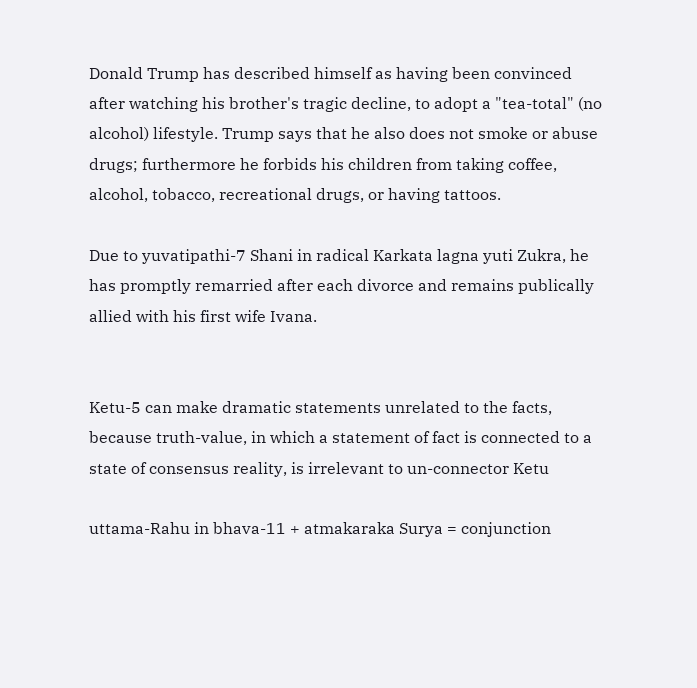Donald Trump has described himself as having been convinced after watching his brother's tragic decline, to adopt a "tea-total" (no alcohol) lifestyle. Trump says that he also does not smoke or abuse drugs; furthermore he forbids his children from taking coffee, alcohol, tobacco, recreational drugs, or having tattoos.

Due to yuvatipathi-7 Shani in radical Karkata lagna yuti Zukra, he has promptly remarried after each divorce and remains publically allied with his first wife Ivana.


Ketu-5 can make dramatic statements unrelated to the facts, because truth-value, in which a statement of fact is connected to a state of consensus reality, is irrelevant to un-connector Ketu

uttama-Rahu in bhava-11 + atmakaraka Surya = conjunction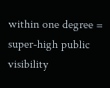within one degree = super-high public visibility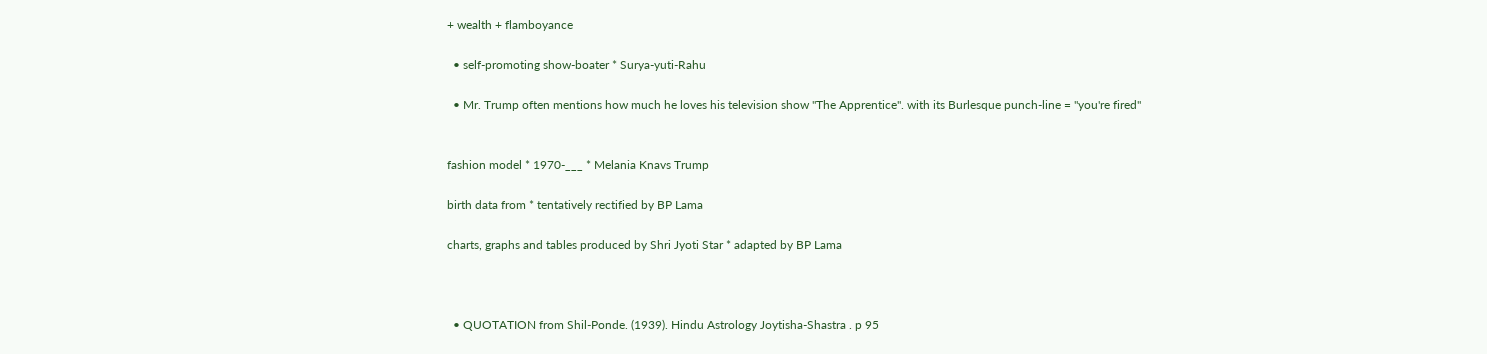+ wealth + flamboyance

  • self-promoting show-boater * Surya-yuti-Rahu

  • Mr. Trump often mentions how much he loves his television show "The Apprentice". with its Burlesque punch-line = "you're fired"


fashion model * 1970-___ * Melania Knavs Trump

birth data from * tentatively rectified by BP Lama

charts, graphs and tables produced by Shri Jyoti Star * adapted by BP Lama



  • QUOTATION from Shil-Ponde. (1939). Hindu Astrology Joytisha-Shastra . p 95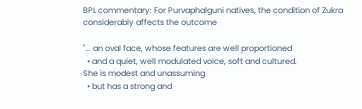BPL commentary: For Purvaphalguni natives, the condition of Zukra considerably affects the outcome

"... an oval face, whose features are well proportioned
  • and a quiet, well modulated voice, soft and cultured.
She is modest and unassuming
  • but has a strong and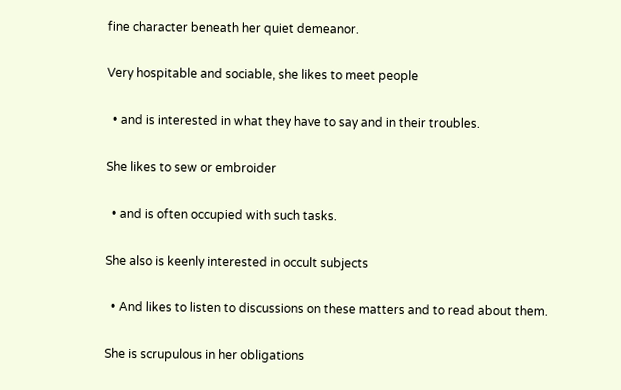fine character beneath her quiet demeanor.

Very hospitable and sociable, she likes to meet people

  • and is interested in what they have to say and in their troubles.

She likes to sew or embroider

  • and is often occupied with such tasks.

She also is keenly interested in occult subjects

  • And likes to listen to discussions on these matters and to read about them.

She is scrupulous in her obligations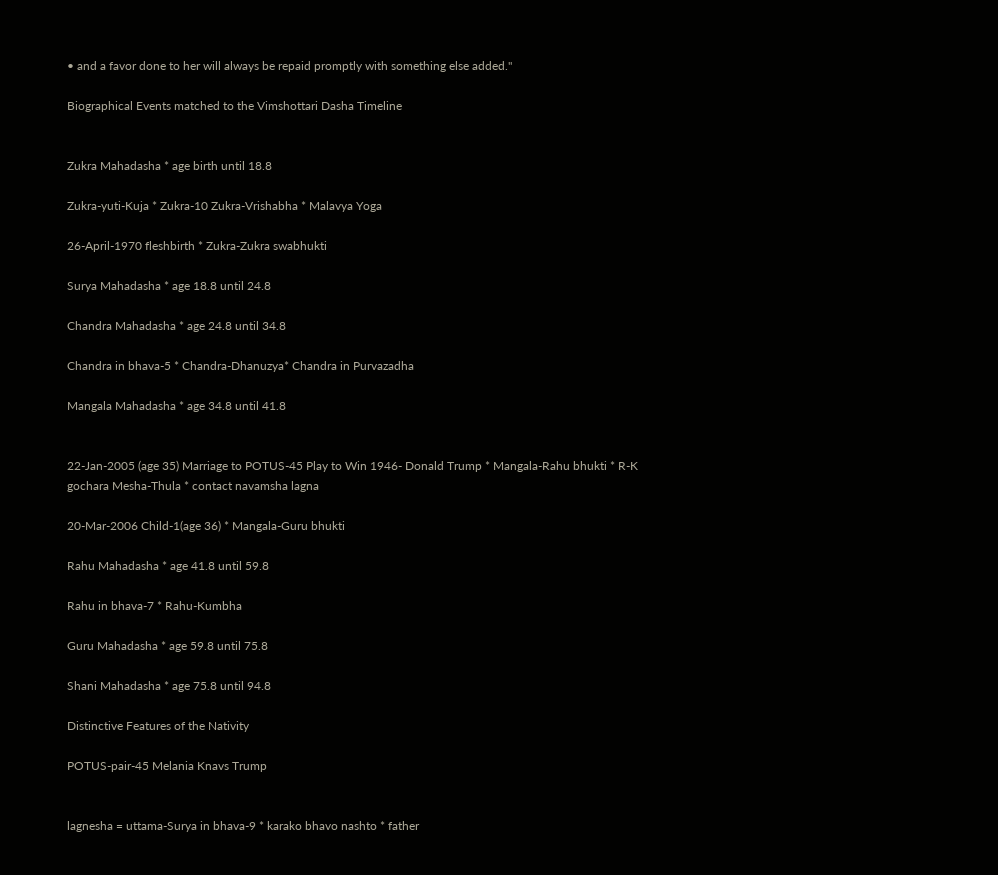• and a favor done to her will always be repaid promptly with something else added."

Biographical Events matched to the Vimshottari Dasha Timeline


Zukra Mahadasha * age birth until 18.8

Zukra-yuti-Kuja * Zukra-10 Zukra-Vrishabha * Malavya Yoga

26-April-1970 fleshbirth * Zukra-Zukra swabhukti

Surya Mahadasha * age 18.8 until 24.8

Chandra Mahadasha * age 24.8 until 34.8

Chandra in bhava-5 * Chandra-Dhanuzya* Chandra in Purvazadha

Mangala Mahadasha * age 34.8 until 41.8


22-Jan-2005 (age 35) Marriage to POTUS-45 Play to Win 1946- Donald Trump * Mangala-Rahu bhukti * R-K gochara Mesha-Thula * contact navamsha lagna

20-Mar-2006 Child-1(age 36) * Mangala-Guru bhukti

Rahu Mahadasha * age 41.8 until 59.8

Rahu in bhava-7 * Rahu-Kumbha

Guru Mahadasha * age 59.8 until 75.8

Shani Mahadasha * age 75.8 until 94.8

Distinctive Features of the Nativity

POTUS-pair-45 Melania Knavs Trump


lagnesha = uttama-Surya in bhava-9 * karako bhavo nashto * father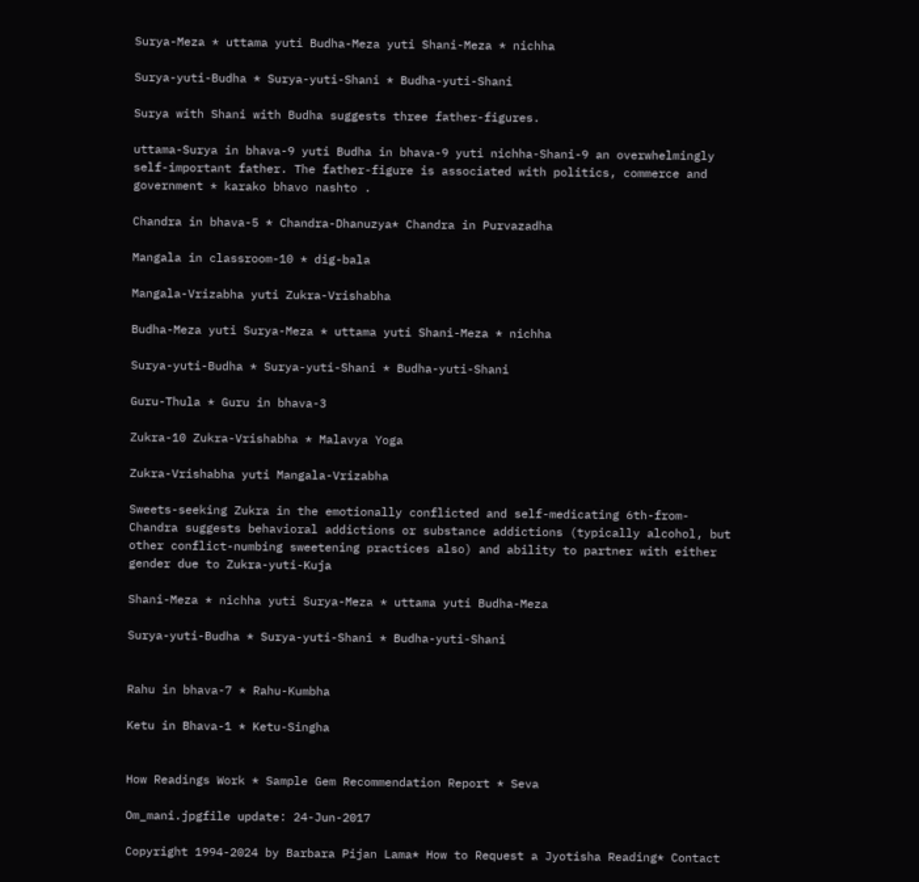Surya-Meza * uttama yuti Budha-Meza yuti Shani-Meza * nichha

Surya-yuti-Budha * Surya-yuti-Shani * Budha-yuti-Shani

Surya with Shani with Budha suggests three father-figures.

uttama-Surya in bhava-9 yuti Budha in bhava-9 yuti nichha-Shani-9 an overwhelmingly self-important father. The father-figure is associated with politics, commerce and government * karako bhavo nashto .

Chandra in bhava-5 * Chandra-Dhanuzya* Chandra in Purvazadha

Mangala in classroom-10 * dig-bala

Mangala-Vrizabha yuti Zukra-Vrishabha

Budha-Meza yuti Surya-Meza * uttama yuti Shani-Meza * nichha

Surya-yuti-Budha * Surya-yuti-Shani * Budha-yuti-Shani

Guru-Thula * Guru in bhava-3

Zukra-10 Zukra-Vrishabha * Malavya Yoga

Zukra-Vrishabha yuti Mangala-Vrizabha

Sweets-seeking Zukra in the emotionally conflicted and self-medicating 6th-from-Chandra suggests behavioral addictions or substance addictions (typically alcohol, but other conflict-numbing sweetening practices also) and ability to partner with either gender due to Zukra-yuti-Kuja

Shani-Meza * nichha yuti Surya-Meza * uttama yuti Budha-Meza

Surya-yuti-Budha * Surya-yuti-Shani * Budha-yuti-Shani


Rahu in bhava-7 * Rahu-Kumbha

Ketu in Bhava-1 * Ketu-Singha


How Readings Work * Sample Gem Recommendation Report * Seva

Om_mani.jpgfile update: 24-Jun-2017

Copyright 1994-2024 by Barbara Pijan Lama* How to Request a Jyotisha Reading* Contact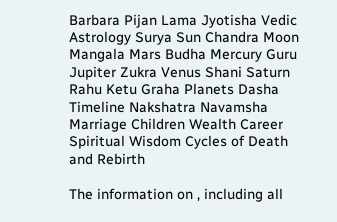Barbara Pijan Lama Jyotisha Vedic Astrology Surya Sun Chandra Moon Mangala Mars Budha Mercury Guru Jupiter Zukra Venus Shani Saturn Rahu Ketu Graha Planets Dasha Timeline Nakshatra Navamsha Marriage Children Wealth Career Spiritual Wisdom Cycles of Death and Rebirth

The information on , including all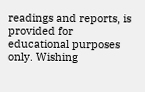readings and reports, is provided for educational purposes only. Wishing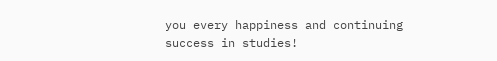you every happiness and continuing success in studies!